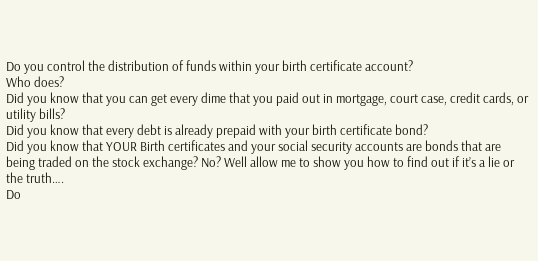Do you control the distribution of funds within your birth certificate account?
Who does?
Did you know that you can get every dime that you paid out in mortgage, court case, credit cards, or utility bills?
Did you know that every debt is already prepaid with your birth certificate bond?
Did you know that YOUR Birth certificates and your social security accounts are bonds that are being traded on the stock exchange? No? Well allow me to show you how to find out if it’s a lie or the truth….
Do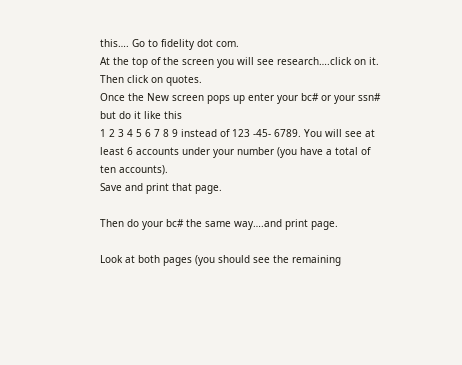this…. Go to fidelity dot com.
At the top of the screen you will see research….click on it. Then click on quotes.
Once the New screen pops up enter your bc# or your ssn# but do it like this
1 2 3 4 5 6 7 8 9 instead of 123 -45- 6789. You will see at least 6 accounts under your number (you have a total of ten accounts).
Save and print that page.

Then do your bc# the same way….and print page.

Look at both pages (you should see the remaining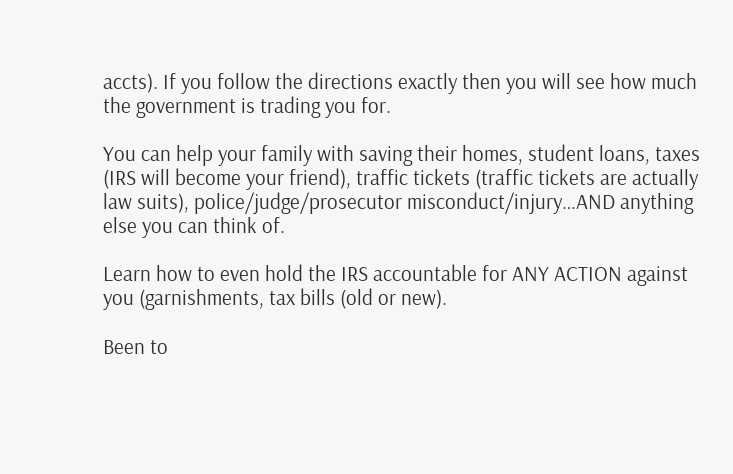accts). If you follow the directions exactly then you will see how much the government is trading you for.

You can help your family with saving their homes, student loans, taxes (IRS will become your friend), traffic tickets (traffic tickets are actually law suits), police/judge/prosecutor misconduct/injury…AND anything else you can think of.

Learn how to even hold the IRS accountable for ANY ACTION against you (garnishments, tax bills (old or new).

Been to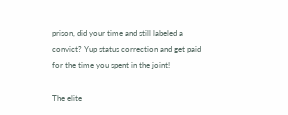prison, did your time and still labeled a convict? Yup status correction and get paid for the time you spent in the joint!

The elite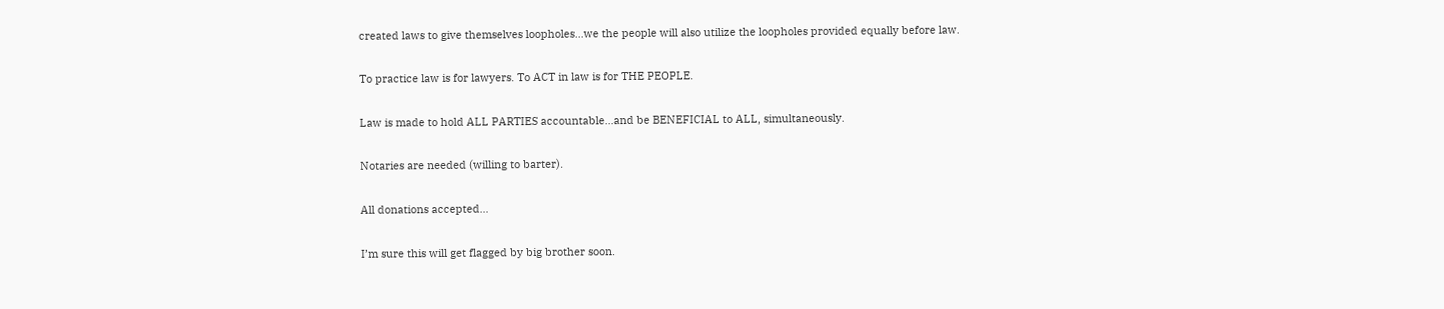created laws to give themselves loopholes…we the people will also utilize the loopholes provided equally before law.

To practice law is for lawyers. To ACT in law is for THE PEOPLE.

Law is made to hold ALL PARTIES accountable…and be BENEFICIAL to ALL, simultaneously.

Notaries are needed (willing to barter).

All donations accepted…

I’m sure this will get flagged by big brother soon.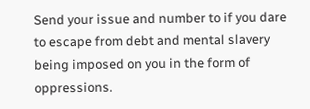Send your issue and number to if you dare to escape from debt and mental slavery being imposed on you in the form of oppressions.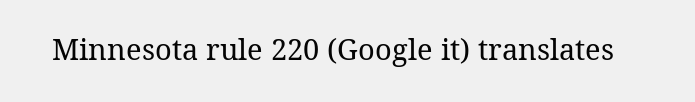Minnesota rule 220 (Google it) translates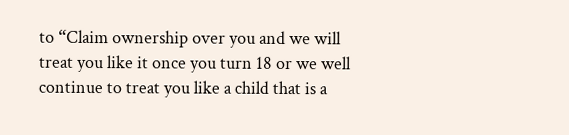to “Claim ownership over you and we will treat you like it once you turn 18 or we well continue to treat you like a child that is a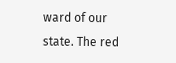ward of our state. The red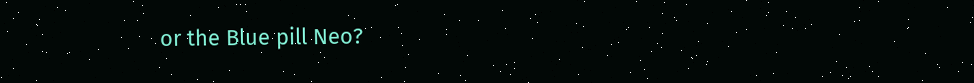or the Blue pill Neo?